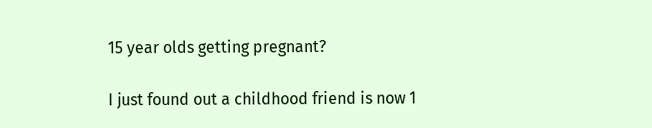15 year olds getting pregnant?

I just found out a childhood friend is now 1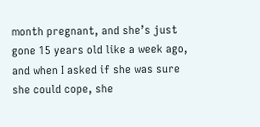month pregnant, and she’s just gone 15 years old like a week ago, and when I asked if she was sure she could cope, she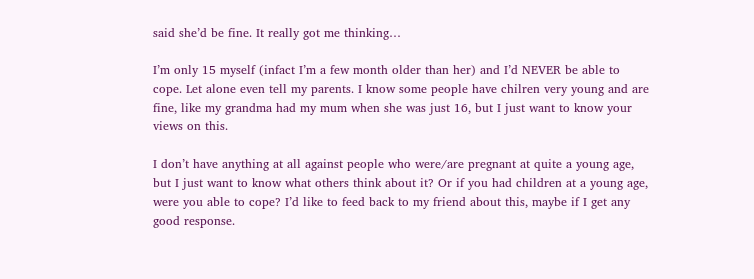said she’d be fine. It really got me thinking…

I’m only 15 myself (infact I’m a few month older than her) and I’d NEVER be able to cope. Let alone even tell my parents. I know some people have chilren very young and are fine, like my grandma had my mum when she was just 16, but I just want to know your views on this.

I don’t have anything at all against people who were/are pregnant at quite a young age, but I just want to know what others think about it? Or if you had children at a young age, were you able to cope? I’d like to feed back to my friend about this, maybe if I get any good response.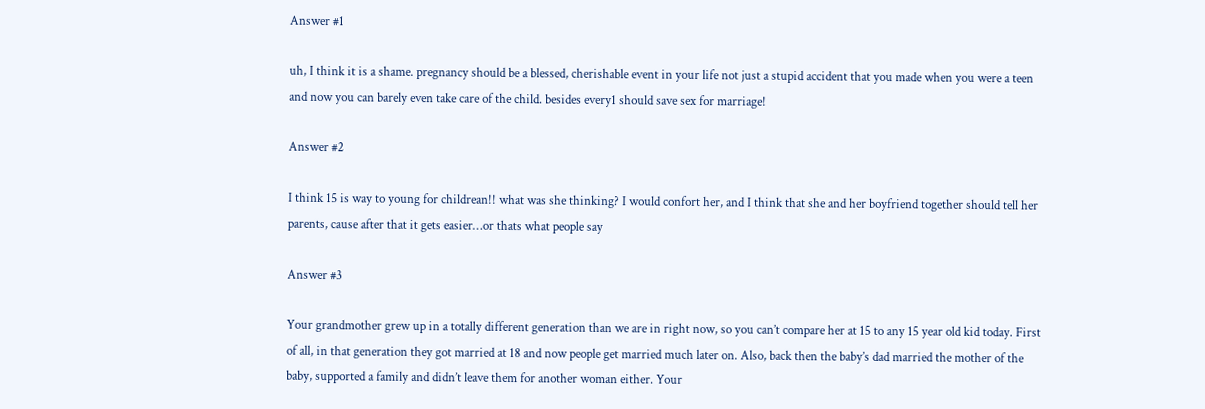Answer #1

uh, I think it is a shame. pregnancy should be a blessed, cherishable event in your life not just a stupid accident that you made when you were a teen and now you can barely even take care of the child. besides every1 should save sex for marriage!

Answer #2

I think 15 is way to young for childrean!! what was she thinking? I would confort her, and I think that she and her boyfriend together should tell her parents, cause after that it gets easier…or thats what people say

Answer #3

Your grandmother grew up in a totally different generation than we are in right now, so you can’t compare her at 15 to any 15 year old kid today. First of all, in that generation they got married at 18 and now people get married much later on. Also, back then the baby’s dad married the mother of the baby, supported a family and didn’t leave them for another woman either. Your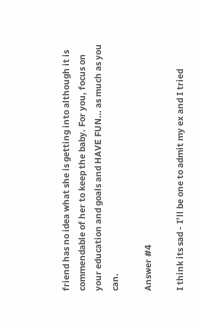friend has no idea what she is getting into although it is commendable of her to keep the baby. For you, focus on your education and goals and HAVE FUN… as much as you can.

Answer #4

I think its sad - I’ll be one to admit my ex and I tried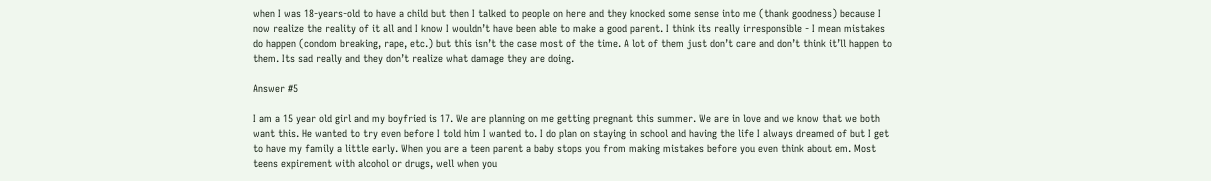when I was 18-years-old to have a child but then I talked to people on here and they knocked some sense into me (thank goodness) because I now realize the reality of it all and I know I wouldn’t have been able to make a good parent. I think its really irresponsible - I mean mistakes do happen (condom breaking, rape, etc.) but this isn’t the case most of the time. A lot of them just don’t care and don’t think it’ll happen to them. Its sad really and they don’t realize what damage they are doing.

Answer #5

I am a 15 year old girl and my boyfried is 17. We are planning on me getting pregnant this summer. We are in love and we know that we both want this. He wanted to try even before I told him I wanted to. I do plan on staying in school and having the life I always dreamed of but I get to have my family a little early. When you are a teen parent a baby stops you from making mistakes before you even think about em. Most teens expirement with alcohol or drugs, well when you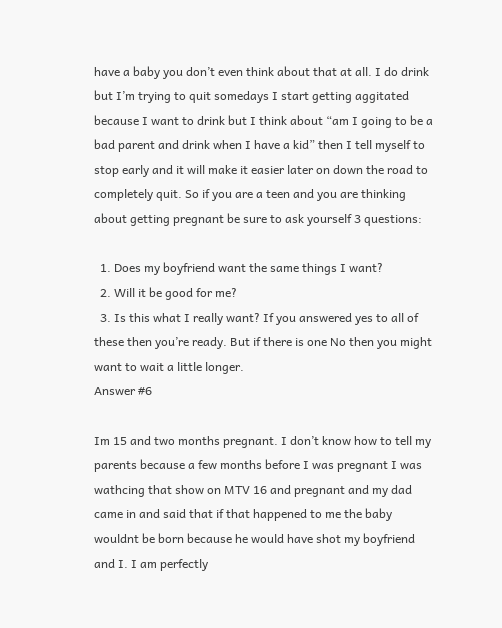have a baby you don’t even think about that at all. I do drink but I’m trying to quit somedays I start getting aggitated because I want to drink but I think about “am I going to be a bad parent and drink when I have a kid” then I tell myself to stop early and it will make it easier later on down the road to completely quit. So if you are a teen and you are thinking about getting pregnant be sure to ask yourself 3 questions:

  1. Does my boyfriend want the same things I want?
  2. Will it be good for me?
  3. Is this what I really want? If you answered yes to all of these then you’re ready. But if there is one No then you might want to wait a little longer.
Answer #6

Im 15 and two months pregnant. I don’t know how to tell my parents because a few months before I was pregnant I was wathcing that show on MTV 16 and pregnant and my dad came in and said that if that happened to me the baby wouldnt be born because he would have shot my boyfriend and I. I am perfectly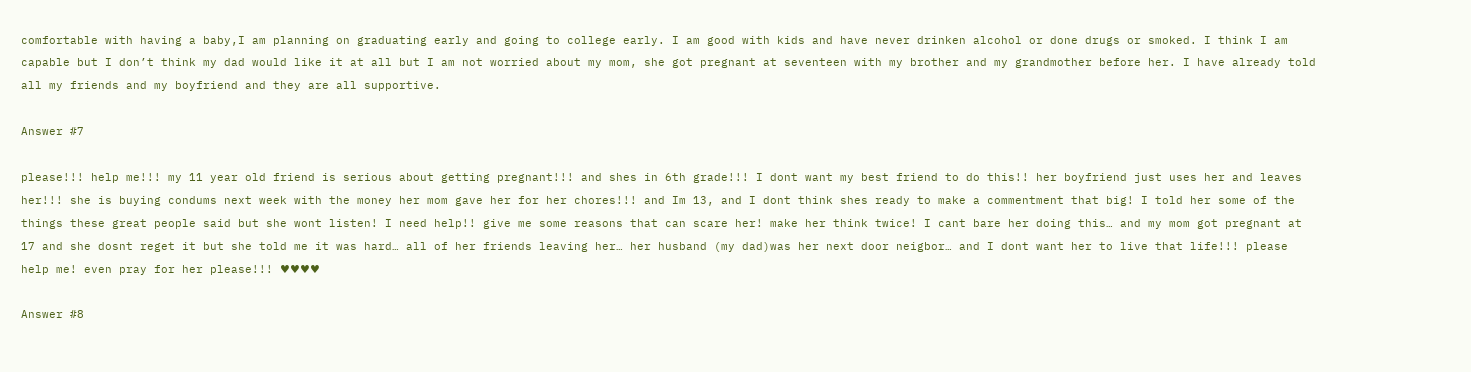comfortable with having a baby,I am planning on graduating early and going to college early. I am good with kids and have never drinken alcohol or done drugs or smoked. I think I am capable but I don’t think my dad would like it at all but I am not worried about my mom, she got pregnant at seventeen with my brother and my grandmother before her. I have already told all my friends and my boyfriend and they are all supportive.

Answer #7

please!!! help me!!! my 11 year old friend is serious about getting pregnant!!! and shes in 6th grade!!! I dont want my best friend to do this!! her boyfriend just uses her and leaves her!!! she is buying condums next week with the money her mom gave her for her chores!!! and Im 13, and I dont think shes ready to make a commentment that big! I told her some of the things these great people said but she wont listen! I need help!! give me some reasons that can scare her! make her think twice! I cant bare her doing this… and my mom got pregnant at 17 and she dosnt reget it but she told me it was hard… all of her friends leaving her… her husband (my dad)was her next door neigbor… and I dont want her to live that life!!! please help me! even pray for her please!!! ♥♥♥♥

Answer #8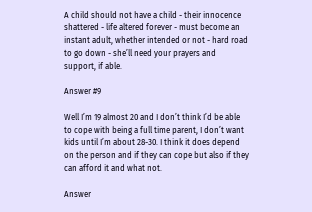A child should not have a child - their innocence shattered - life altered forever - must become an instant adult, whether intended or not - hard road to go down - she’ll need your prayers and support, if able.

Answer #9

Well I’m 19 almost 20 and I don’t think I’d be able to cope with being a full time parent, I don’t want kids until I’m about 28-30. I think it does depend on the person and if they can cope but also if they can afford it and what not.

Answer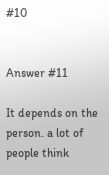#10


Answer #11

It depends on the person. a lot of people think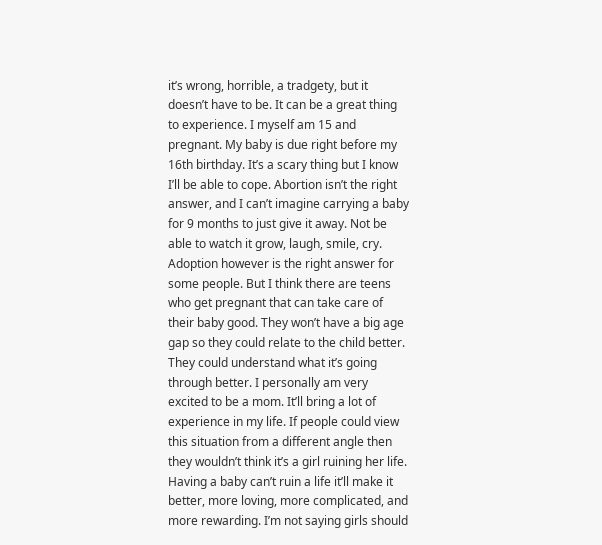it’s wrong, horrible, a tradgety, but it doesn’t have to be. It can be a great thing to experience. I myself am 15 and pregnant. My baby is due right before my 16th birthday. It’s a scary thing but I know I’ll be able to cope. Abortion isn’t the right answer, and I can’t imagine carrying a baby for 9 months to just give it away. Not be able to watch it grow, laugh, smile, cry. Adoption however is the right answer for some people. But I think there are teens who get pregnant that can take care of their baby good. They won’t have a big age gap so they could relate to the child better. They could understand what it’s going through better. I personally am very excited to be a mom. It’ll bring a lot of experience in my life. If people could view this situation from a different angle then they wouldn’t think it’s a girl ruining her life. Having a baby can’t ruin a life it’ll make it better, more loving, more complicated, and more rewarding. I’m not saying girls should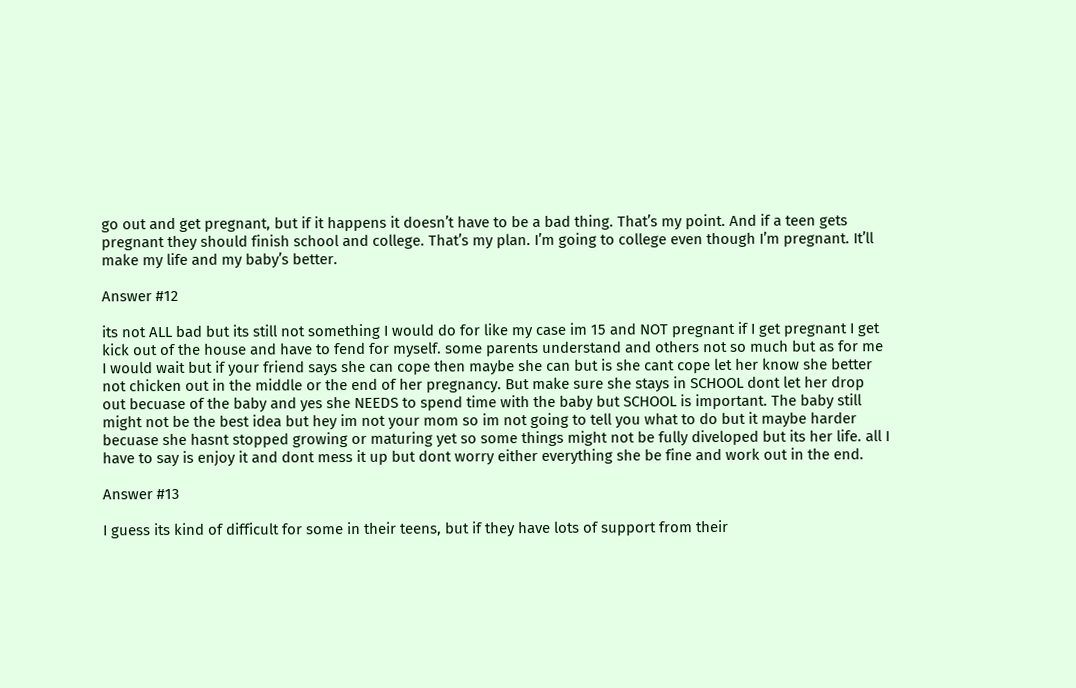go out and get pregnant, but if it happens it doesn’t have to be a bad thing. That’s my point. And if a teen gets pregnant they should finish school and college. That’s my plan. I’m going to college even though I’m pregnant. It’ll make my life and my baby’s better.

Answer #12

its not ALL bad but its still not something I would do for like my case im 15 and NOT pregnant if I get pregnant I get kick out of the house and have to fend for myself. some parents understand and others not so much but as for me I would wait but if your friend says she can cope then maybe she can but is she cant cope let her know she better not chicken out in the middle or the end of her pregnancy. But make sure she stays in SCHOOL dont let her drop out becuase of the baby and yes she NEEDS to spend time with the baby but SCHOOL is important. The baby still might not be the best idea but hey im not your mom so im not going to tell you what to do but it maybe harder becuase she hasnt stopped growing or maturing yet so some things might not be fully diveloped but its her life. all I have to say is enjoy it and dont mess it up but dont worry either everything she be fine and work out in the end.

Answer #13

I guess its kind of difficult for some in their teens, but if they have lots of support from their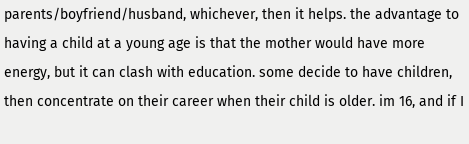parents/boyfriend/husband, whichever, then it helps. the advantage to having a child at a young age is that the mother would have more energy, but it can clash with education. some decide to have children, then concentrate on their career when their child is older. im 16, and if I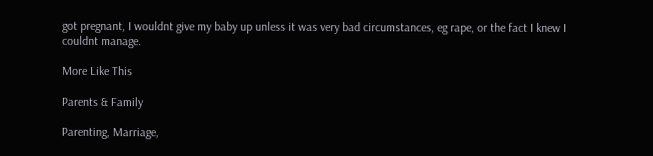got pregnant, I wouldnt give my baby up unless it was very bad circumstances, eg rape, or the fact I knew I couldnt manage.

More Like This

Parents & Family

Parenting, Marriage,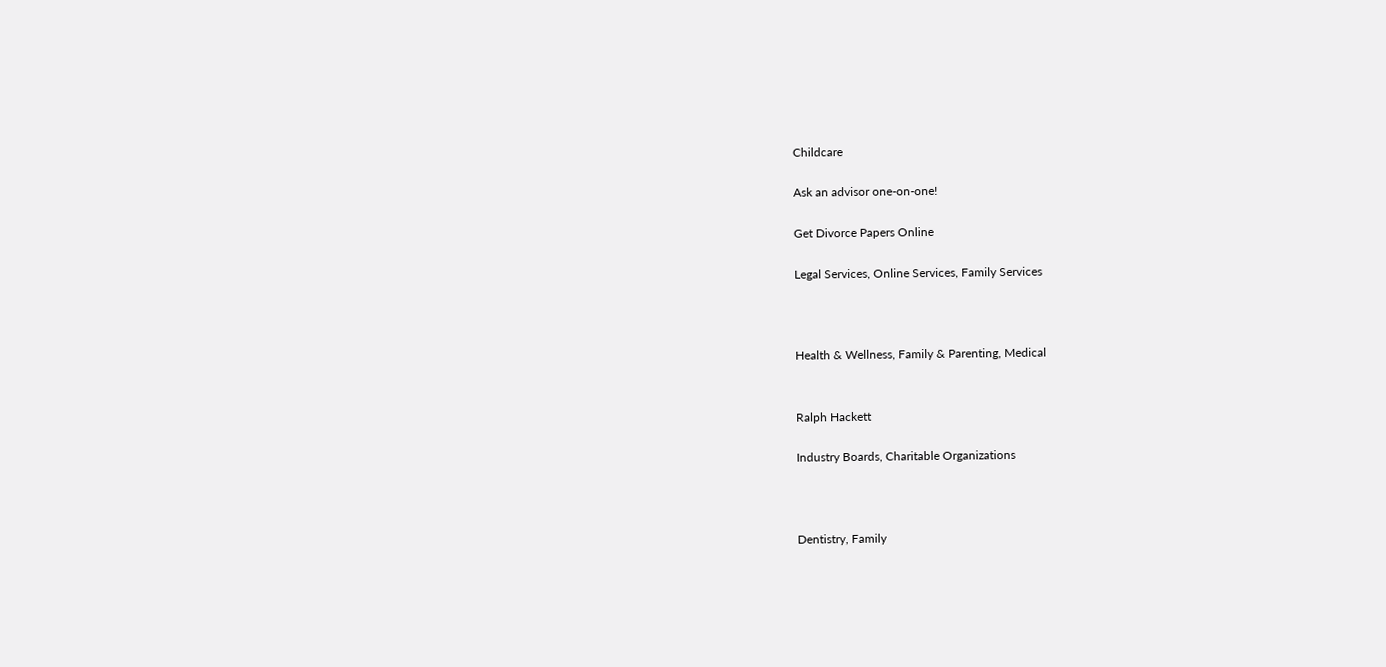Childcare

Ask an advisor one-on-one!

Get Divorce Papers Online

Legal Services, Online Services, Family Services



Health & Wellness, Family & Parenting, Medical


Ralph Hackett

Industry Boards, Charitable Organizations



Dentistry, Family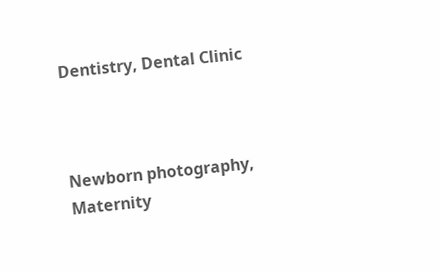Dentistry, Dental Clinic



Newborn photography, Maternity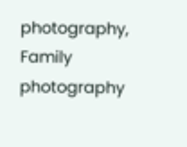photography, Family photography